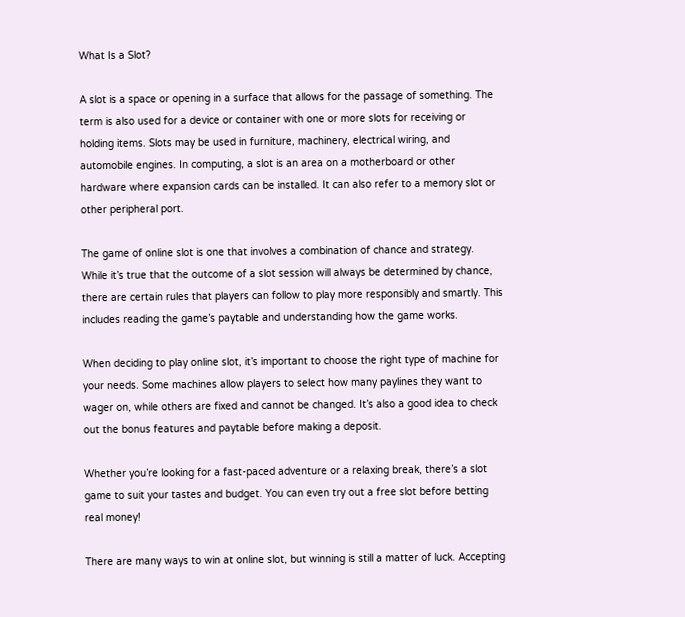What Is a Slot?

A slot is a space or opening in a surface that allows for the passage of something. The term is also used for a device or container with one or more slots for receiving or holding items. Slots may be used in furniture, machinery, electrical wiring, and automobile engines. In computing, a slot is an area on a motherboard or other hardware where expansion cards can be installed. It can also refer to a memory slot or other peripheral port.

The game of online slot is one that involves a combination of chance and strategy. While it’s true that the outcome of a slot session will always be determined by chance, there are certain rules that players can follow to play more responsibly and smartly. This includes reading the game’s paytable and understanding how the game works.

When deciding to play online slot, it’s important to choose the right type of machine for your needs. Some machines allow players to select how many paylines they want to wager on, while others are fixed and cannot be changed. It’s also a good idea to check out the bonus features and paytable before making a deposit.

Whether you’re looking for a fast-paced adventure or a relaxing break, there’s a slot game to suit your tastes and budget. You can even try out a free slot before betting real money!

There are many ways to win at online slot, but winning is still a matter of luck. Accepting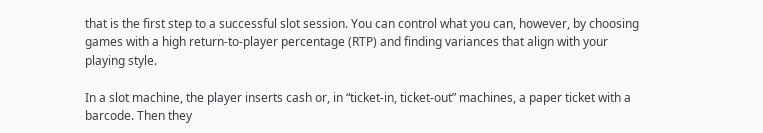that is the first step to a successful slot session. You can control what you can, however, by choosing games with a high return-to-player percentage (RTP) and finding variances that align with your playing style.

In a slot machine, the player inserts cash or, in “ticket-in, ticket-out” machines, a paper ticket with a barcode. Then they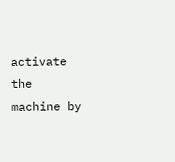activate the machine by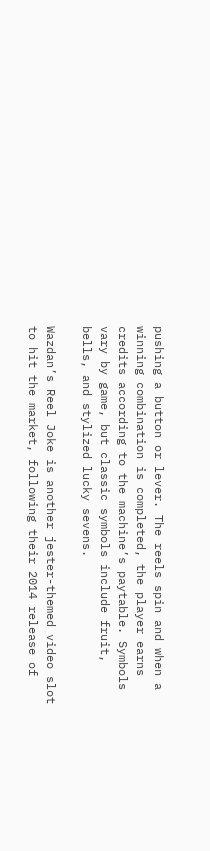pushing a button or lever. The reels spin and when a winning combination is completed, the player earns credits according to the machine’s paytable. Symbols vary by game, but classic symbols include fruit, bells, and stylized lucky sevens.

Wazdan’s Reel Joke is another jester-themed video slot to hit the market, following their 2014 release of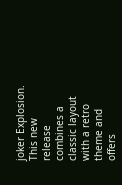joker Explosion. This new release combines a classic layout with a retro theme and offers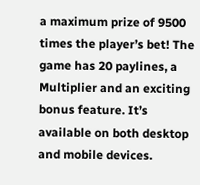a maximum prize of 9500 times the player’s bet! The game has 20 paylines, a Multiplier and an exciting bonus feature. It’s available on both desktop and mobile devices.